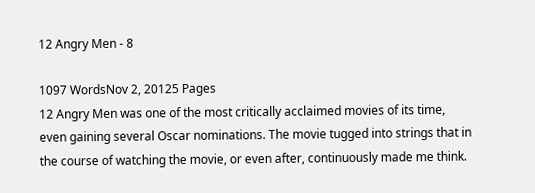12 Angry Men - 8

1097 WordsNov 2, 20125 Pages
12 Angry Men was one of the most critically acclaimed movies of its time, even gaining several Oscar nominations. The movie tugged into strings that in the course of watching the movie, or even after, continuously made me think.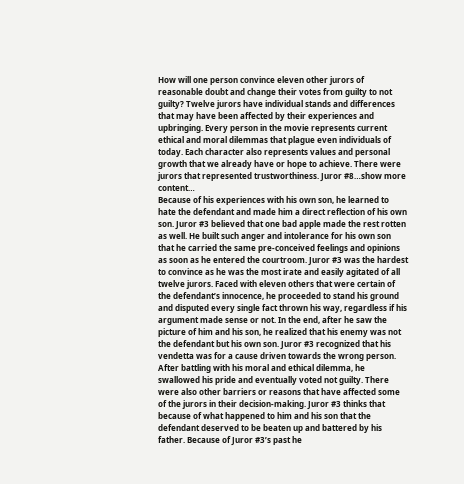How will one person convince eleven other jurors of reasonable doubt and change their votes from guilty to not guilty? Twelve jurors have individual stands and differences that may have been affected by their experiences and upbringing. Every person in the movie represents current ethical and moral dilemmas that plague even individuals of today. Each character also represents values and personal growth that we already have or hope to achieve. There were jurors that represented trustworthiness. Juror #8…show more content…
Because of his experiences with his own son, he learned to hate the defendant and made him a direct reflection of his own son. Juror #3 believed that one bad apple made the rest rotten as well. He built such anger and intolerance for his own son that he carried the same pre-conceived feelings and opinions as soon as he entered the courtroom. Juror #3 was the hardest to convince as he was the most irate and easily agitated of all twelve jurors. Faced with eleven others that were certain of the defendant’s innocence, he proceeded to stand his ground and disputed every single fact thrown his way, regardless if his argument made sense or not. In the end, after he saw the picture of him and his son, he realized that his enemy was not the defendant but his own son. Juror #3 recognized that his vendetta was for a cause driven towards the wrong person. After battling with his moral and ethical dilemma, he swallowed his pride and eventually voted not guilty. There were also other barriers or reasons that have affected some of the jurors in their decision-making. Juror #3 thinks that because of what happened to him and his son that the defendant deserved to be beaten up and battered by his father. Because of Juror #3’s past he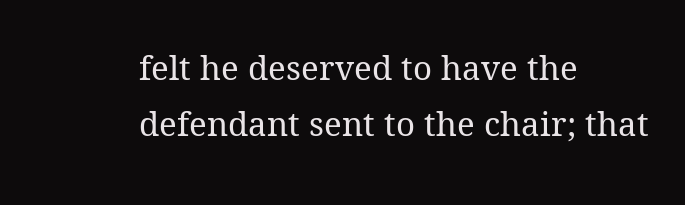felt he deserved to have the defendant sent to the chair; that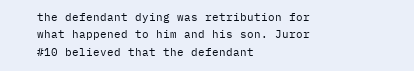the defendant dying was retribution for what happened to him and his son. Juror #10 believed that the defendant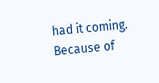had it coming. Because of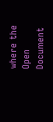where the
Open Document